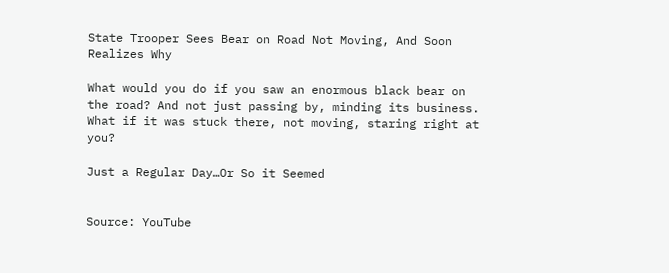State Trooper Sees Bear on Road Not Moving, And Soon Realizes Why

What would you do if you saw an enormous black bear on the road? And not just passing by, minding its business. What if it was stuck there, not moving, staring right at you?

Just a Regular Day…Or So it Seemed


Source: YouTube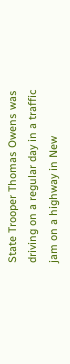State Trooper Thomas Owens was driving on a regular day in a traffic jam on a highway in New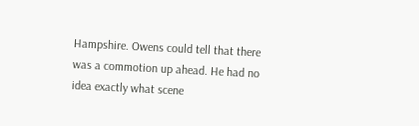Hampshire. Owens could tell that there was a commotion up ahead. He had no idea exactly what scene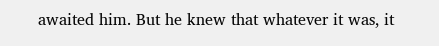awaited him. But he knew that whatever it was, it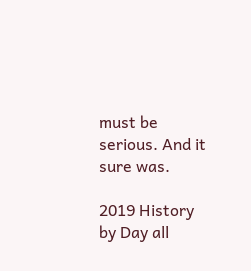must be serious. And it sure was.

2019 History by Day all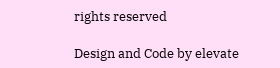rights reserved

Design and Code by elevate